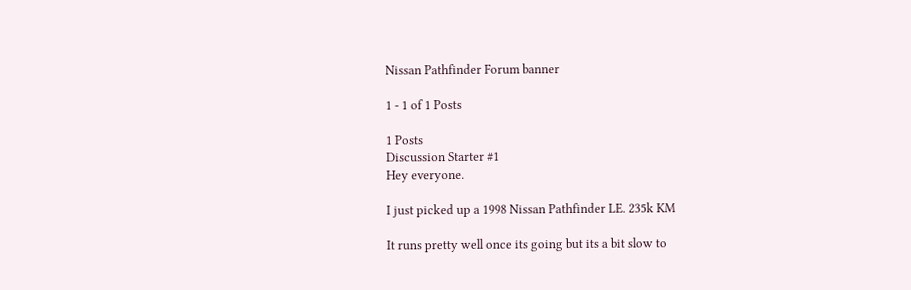Nissan Pathfinder Forum banner

1 - 1 of 1 Posts

1 Posts
Discussion Starter #1
Hey everyone.

I just picked up a 1998 Nissan Pathfinder LE. 235k KM

It runs pretty well once its going but its a bit slow to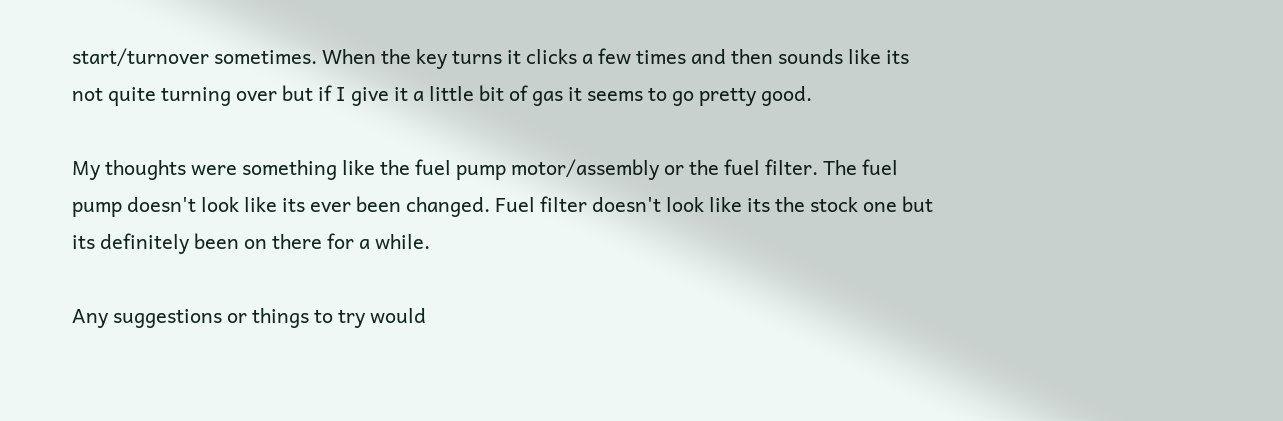start/turnover sometimes. When the key turns it clicks a few times and then sounds like its not quite turning over but if I give it a little bit of gas it seems to go pretty good.

My thoughts were something like the fuel pump motor/assembly or the fuel filter. The fuel pump doesn't look like its ever been changed. Fuel filter doesn't look like its the stock one but its definitely been on there for a while.

Any suggestions or things to try would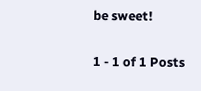be sweet!

1 - 1 of 1 Posts